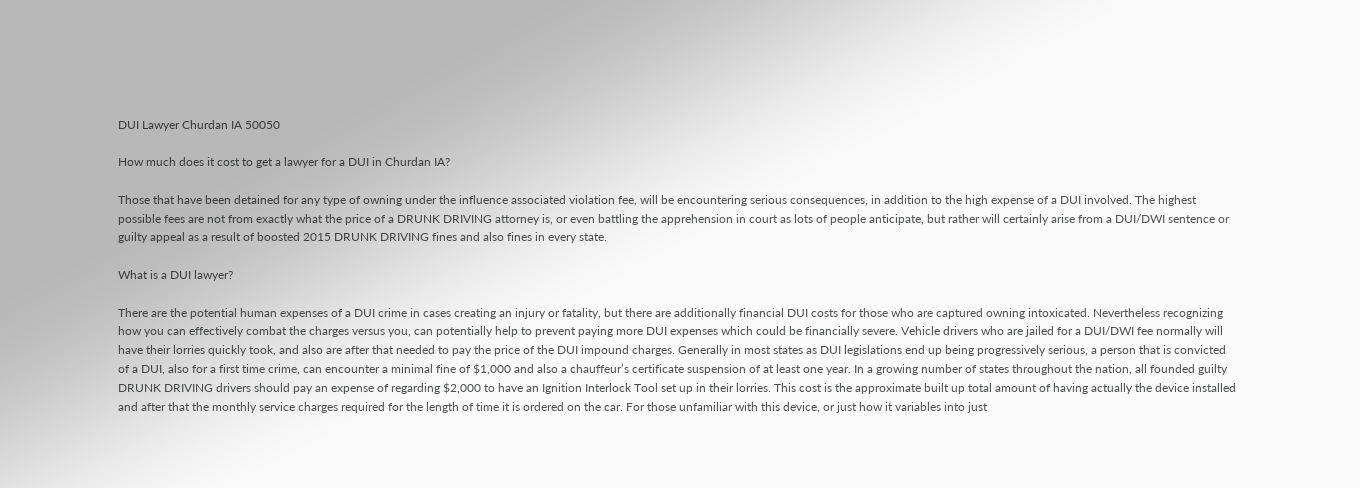DUI Lawyer Churdan IA 50050

How much does it cost to get a lawyer for a DUI in Churdan IA?

Those that have been detained for any type of owning under the influence associated violation fee, will be encountering serious consequences, in addition to the high expense of a DUI involved. The highest possible fees are not from exactly what the price of a DRUNK DRIVING attorney is, or even battling the apprehension in court as lots of people anticipate, but rather will certainly arise from a DUI/DWI sentence or guilty appeal as a result of boosted 2015 DRUNK DRIVING fines and also fines in every state.

What is a DUI lawyer?

There are the potential human expenses of a DUI crime in cases creating an injury or fatality, but there are additionally financial DUI costs for those who are captured owning intoxicated. Nevertheless recognizing how you can effectively combat the charges versus you, can potentially help to prevent paying more DUI expenses which could be financially severe. Vehicle drivers who are jailed for a DUI/DWI fee normally will have their lorries quickly took, and also are after that needed to pay the price of the DUI impound charges. Generally in most states as DUI legislations end up being progressively serious, a person that is convicted of a DUI, also for a first time crime, can encounter a minimal fine of $1,000 and also a chauffeur’s certificate suspension of at least one year. In a growing number of states throughout the nation, all founded guilty DRUNK DRIVING drivers should pay an expense of regarding $2,000 to have an Ignition Interlock Tool set up in their lorries. This cost is the approximate built up total amount of having actually the device installed and after that the monthly service charges required for the length of time it is ordered on the car. For those unfamiliar with this device, or just how it variables into just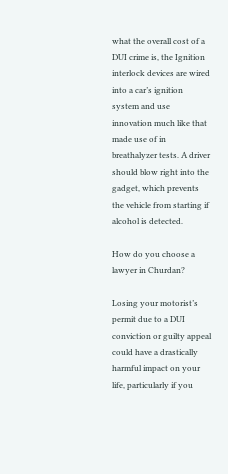what the overall cost of a DUI crime is, the Ignition interlock devices are wired into a car’s ignition system and use innovation much like that made use of in breathalyzer tests. A driver should blow right into the gadget, which prevents the vehicle from starting if alcohol is detected.

How do you choose a lawyer in Churdan?

Losing your motorist’s permit due to a DUI conviction or guilty appeal could have a drastically harmful impact on your life, particularly if you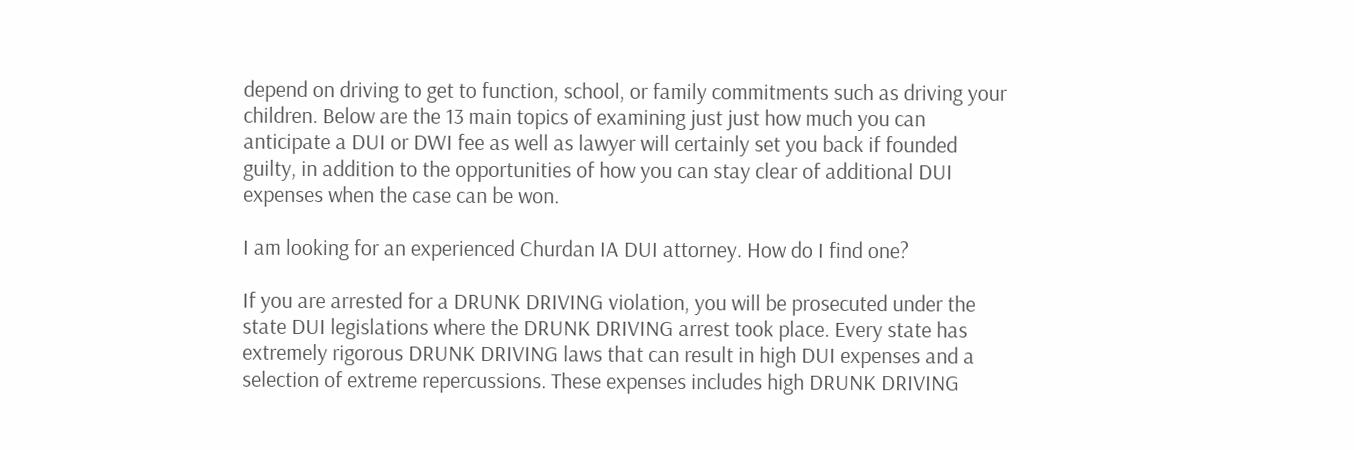depend on driving to get to function, school, or family commitments such as driving your children. Below are the 13 main topics of examining just just how much you can anticipate a DUI or DWI fee as well as lawyer will certainly set you back if founded guilty, in addition to the opportunities of how you can stay clear of additional DUI expenses when the case can be won.

I am looking for an experienced Churdan IA DUI attorney. How do I find one?

If you are arrested for a DRUNK DRIVING violation, you will be prosecuted under the state DUI legislations where the DRUNK DRIVING arrest took place. Every state has extremely rigorous DRUNK DRIVING laws that can result in high DUI expenses and a selection of extreme repercussions. These expenses includes high DRUNK DRIVING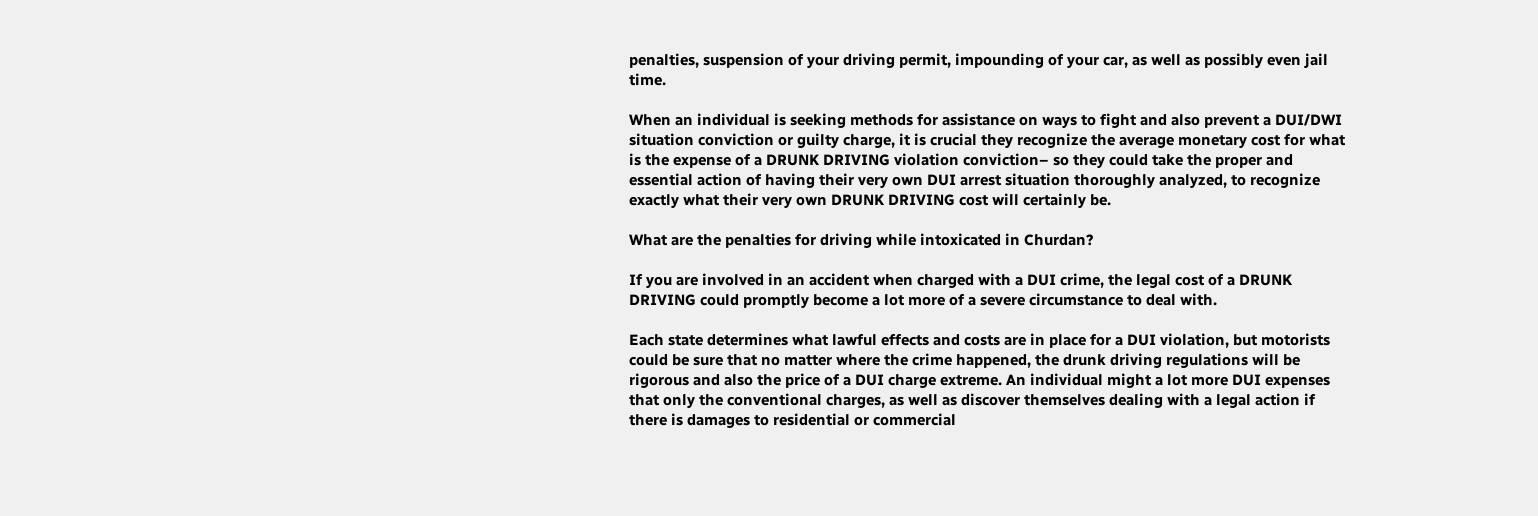penalties, suspension of your driving permit, impounding of your car, as well as possibly even jail time.

When an individual is seeking methods for assistance on ways to fight and also prevent a DUI/DWI situation conviction or guilty charge, it is crucial they recognize the average monetary cost for what is the expense of a DRUNK DRIVING violation conviction– so they could take the proper and essential action of having their very own DUI arrest situation thoroughly analyzed, to recognize exactly what their very own DRUNK DRIVING cost will certainly be.

What are the penalties for driving while intoxicated in Churdan?

If you are involved in an accident when charged with a DUI crime, the legal cost of a DRUNK DRIVING could promptly become a lot more of a severe circumstance to deal with.

Each state determines what lawful effects and costs are in place for a DUI violation, but motorists could be sure that no matter where the crime happened, the drunk driving regulations will be rigorous and also the price of a DUI charge extreme. An individual might a lot more DUI expenses that only the conventional charges, as well as discover themselves dealing with a legal action if there is damages to residential or commercial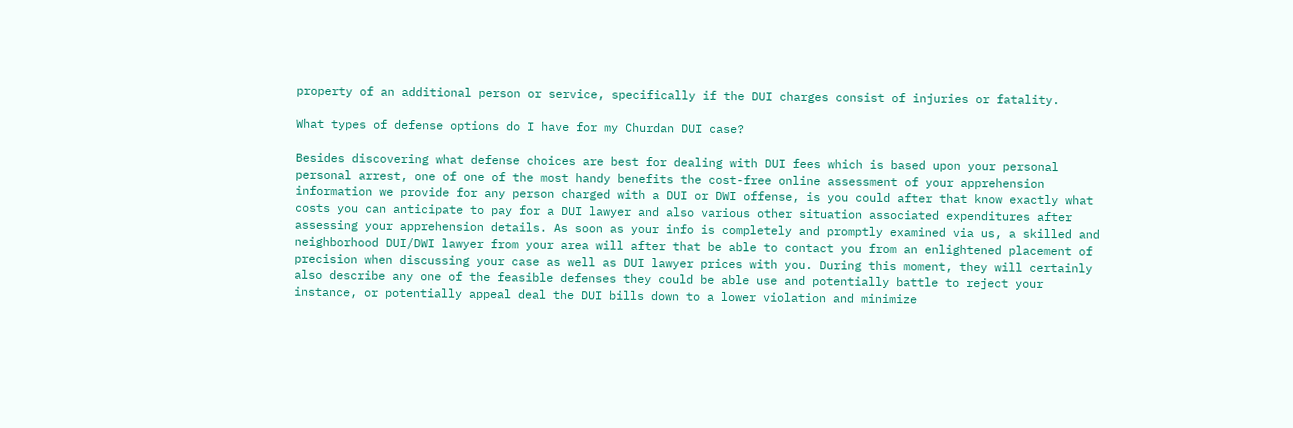property of an additional person or service, specifically if the DUI charges consist of injuries or fatality.

What types of defense options do I have for my Churdan DUI case?

Besides discovering what defense choices are best for dealing with DUI fees which is based upon your personal personal arrest, one of one of the most handy benefits the cost-free online assessment of your apprehension information we provide for any person charged with a DUI or DWI offense, is you could after that know exactly what costs you can anticipate to pay for a DUI lawyer and also various other situation associated expenditures after assessing your apprehension details. As soon as your info is completely and promptly examined via us, a skilled and neighborhood DUI/DWI lawyer from your area will after that be able to contact you from an enlightened placement of precision when discussing your case as well as DUI lawyer prices with you. During this moment, they will certainly also describe any one of the feasible defenses they could be able use and potentially battle to reject your instance, or potentially appeal deal the DUI bills down to a lower violation and minimize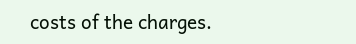costs of the charges.